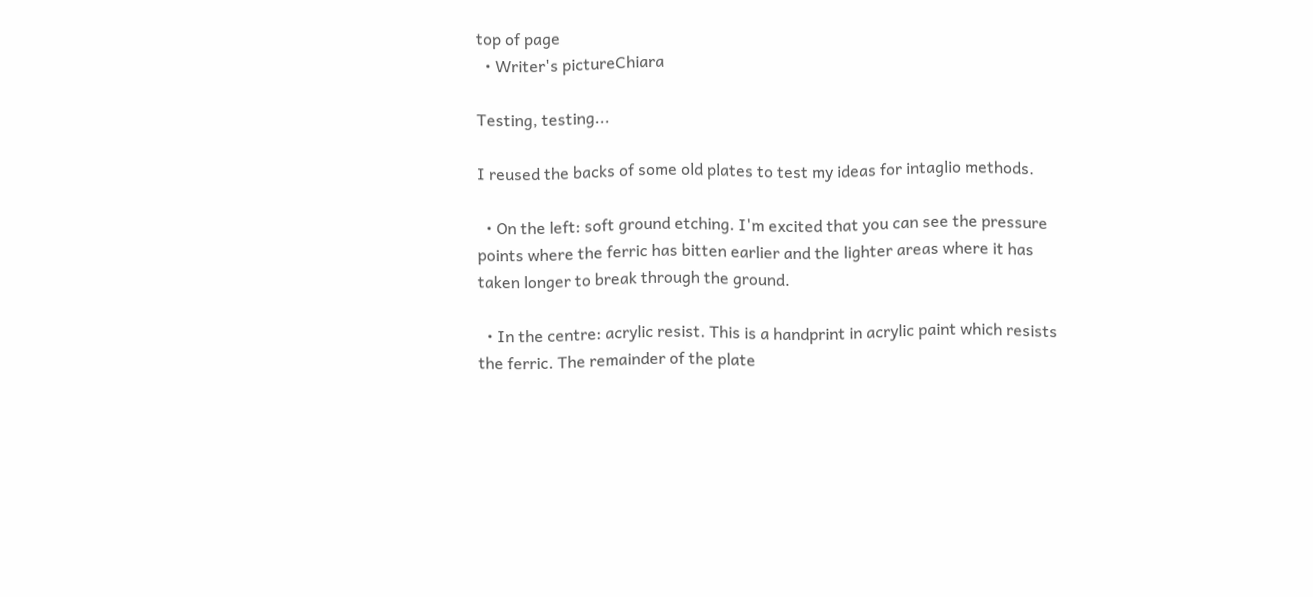top of page
  • Writer's pictureChiara

Testing, testing...

I reused the backs of some old plates to test my ideas for intaglio methods.

  • On the left: soft ground etching. I'm excited that you can see the pressure points where the ferric has bitten earlier and the lighter areas where it has taken longer to break through the ground.

  • In the centre: acrylic resist. This is a handprint in acrylic paint which resists the ferric. The remainder of the plate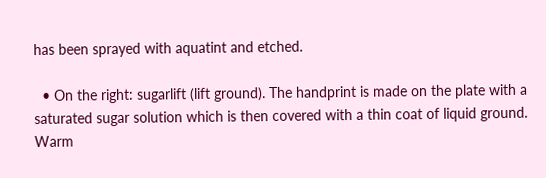has been sprayed with aquatint and etched.

  • On the right: sugarlift (lift ground). The handprint is made on the plate with a saturated sugar solution which is then covered with a thin coat of liquid ground. Warm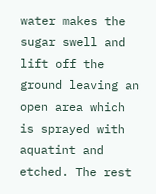water makes the sugar swell and lift off the ground leaving an open area which is sprayed with aquatint and etched. The rest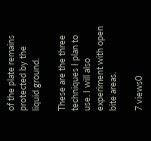of the plate remains protected by the liquid ground.

These are the three techniques I plan to use. I will also experiment with open bite areas.

7 views0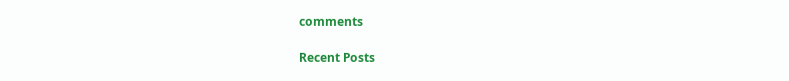comments

Recent Posts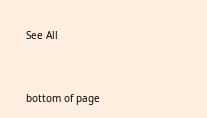See All


bottom of page